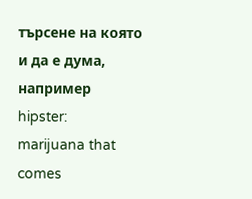търсене на която и да е дума, например hipster:
marijuana that comes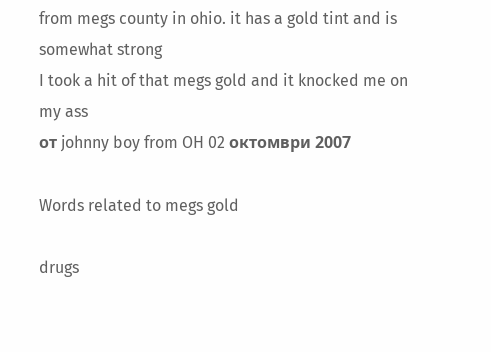from megs county in ohio. it has a gold tint and is somewhat strong
I took a hit of that megs gold and it knocked me on my ass
от johnny boy from OH 02 октомври 2007

Words related to megs gold

drugs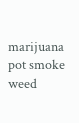marijuana pot smoke weed